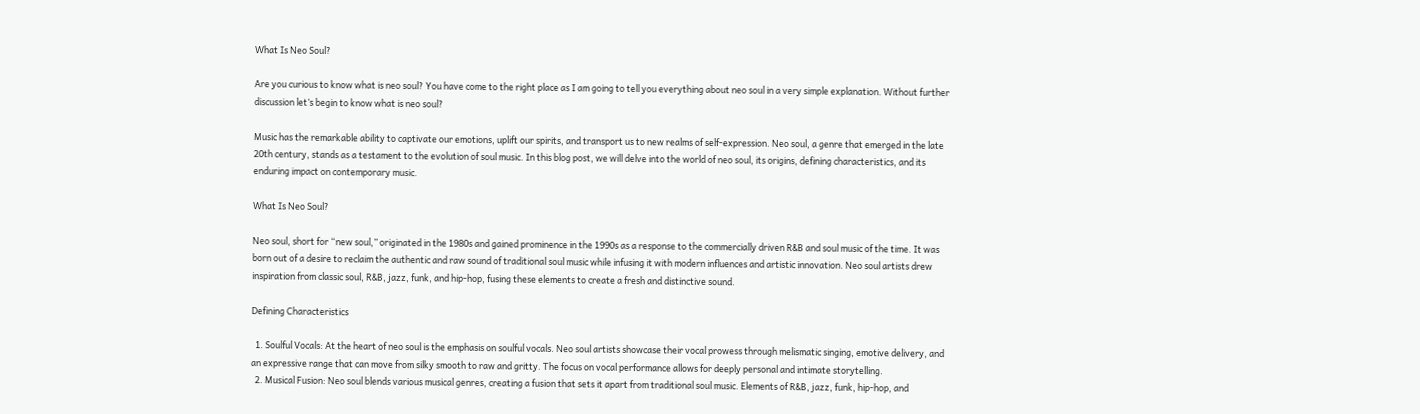What Is Neo Soul?

Are you curious to know what is neo soul? You have come to the right place as I am going to tell you everything about neo soul in a very simple explanation. Without further discussion let’s begin to know what is neo soul?

Music has the remarkable ability to captivate our emotions, uplift our spirits, and transport us to new realms of self-expression. Neo soul, a genre that emerged in the late 20th century, stands as a testament to the evolution of soul music. In this blog post, we will delve into the world of neo soul, its origins, defining characteristics, and its enduring impact on contemporary music.

What Is Neo Soul?

Neo soul, short for “new soul,” originated in the 1980s and gained prominence in the 1990s as a response to the commercially driven R&B and soul music of the time. It was born out of a desire to reclaim the authentic and raw sound of traditional soul music while infusing it with modern influences and artistic innovation. Neo soul artists drew inspiration from classic soul, R&B, jazz, funk, and hip-hop, fusing these elements to create a fresh and distinctive sound.

Defining Characteristics

  1. Soulful Vocals: At the heart of neo soul is the emphasis on soulful vocals. Neo soul artists showcase their vocal prowess through melismatic singing, emotive delivery, and an expressive range that can move from silky smooth to raw and gritty. The focus on vocal performance allows for deeply personal and intimate storytelling.
  2. Musical Fusion: Neo soul blends various musical genres, creating a fusion that sets it apart from traditional soul music. Elements of R&B, jazz, funk, hip-hop, and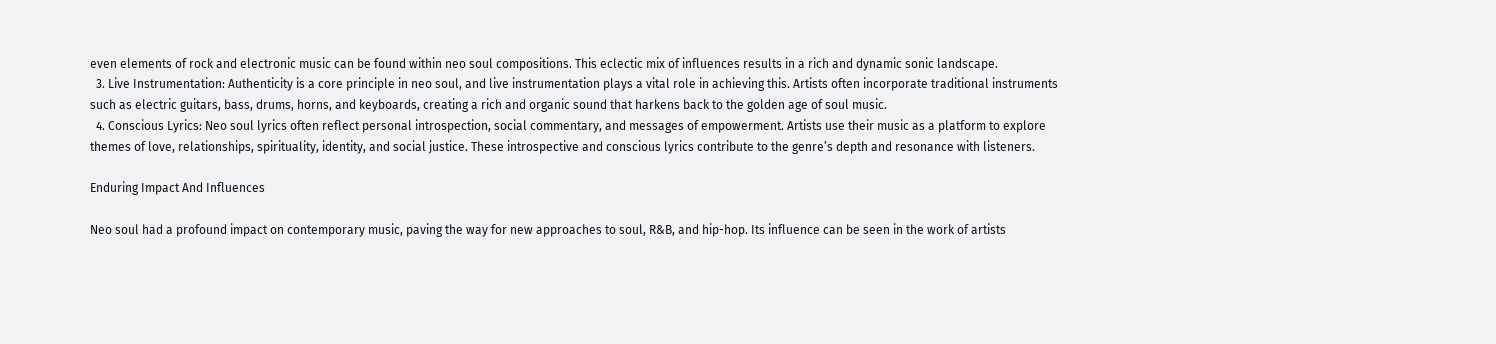even elements of rock and electronic music can be found within neo soul compositions. This eclectic mix of influences results in a rich and dynamic sonic landscape.
  3. Live Instrumentation: Authenticity is a core principle in neo soul, and live instrumentation plays a vital role in achieving this. Artists often incorporate traditional instruments such as electric guitars, bass, drums, horns, and keyboards, creating a rich and organic sound that harkens back to the golden age of soul music.
  4. Conscious Lyrics: Neo soul lyrics often reflect personal introspection, social commentary, and messages of empowerment. Artists use their music as a platform to explore themes of love, relationships, spirituality, identity, and social justice. These introspective and conscious lyrics contribute to the genre’s depth and resonance with listeners.

Enduring Impact And Influences

Neo soul had a profound impact on contemporary music, paving the way for new approaches to soul, R&B, and hip-hop. Its influence can be seen in the work of artists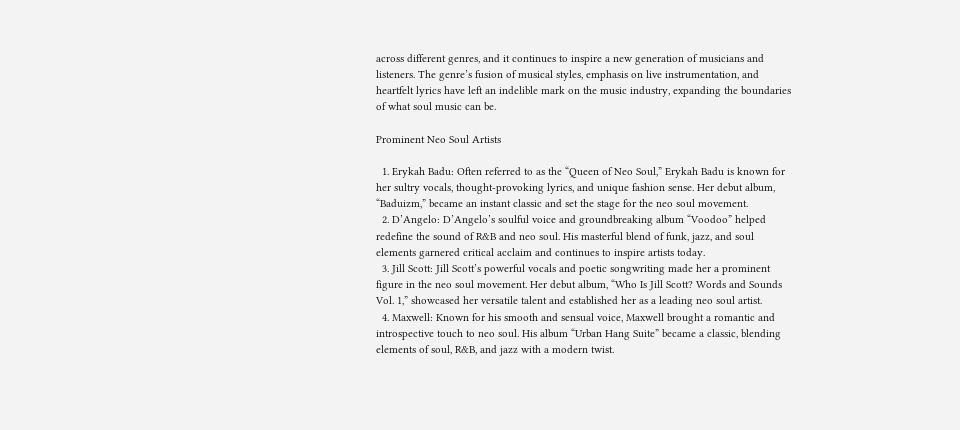across different genres, and it continues to inspire a new generation of musicians and listeners. The genre’s fusion of musical styles, emphasis on live instrumentation, and heartfelt lyrics have left an indelible mark on the music industry, expanding the boundaries of what soul music can be.

Prominent Neo Soul Artists

  1. Erykah Badu: Often referred to as the “Queen of Neo Soul,” Erykah Badu is known for her sultry vocals, thought-provoking lyrics, and unique fashion sense. Her debut album, “Baduizm,” became an instant classic and set the stage for the neo soul movement.
  2. D’Angelo: D’Angelo’s soulful voice and groundbreaking album “Voodoo” helped redefine the sound of R&B and neo soul. His masterful blend of funk, jazz, and soul elements garnered critical acclaim and continues to inspire artists today.
  3. Jill Scott: Jill Scott’s powerful vocals and poetic songwriting made her a prominent figure in the neo soul movement. Her debut album, “Who Is Jill Scott? Words and Sounds Vol. 1,” showcased her versatile talent and established her as a leading neo soul artist.
  4. Maxwell: Known for his smooth and sensual voice, Maxwell brought a romantic and introspective touch to neo soul. His album “Urban Hang Suite” became a classic, blending elements of soul, R&B, and jazz with a modern twist.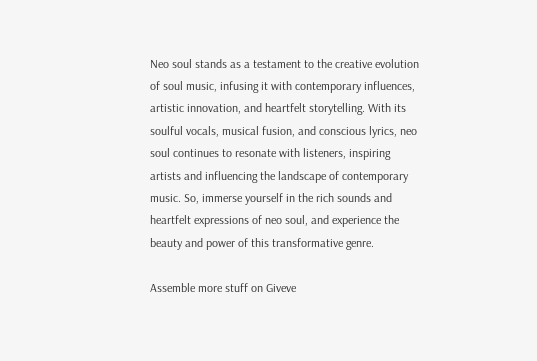Neo soul stands as a testament to the creative evolution of soul music, infusing it with contemporary influences, artistic innovation, and heartfelt storytelling. With its soulful vocals, musical fusion, and conscious lyrics, neo soul continues to resonate with listeners, inspiring artists and influencing the landscape of contemporary music. So, immerse yourself in the rich sounds and heartfelt expressions of neo soul, and experience the beauty and power of this transformative genre.

Assemble more stuff on Giveve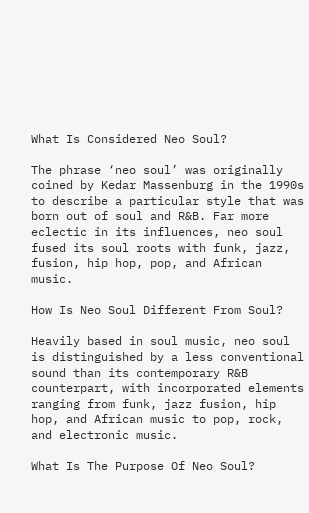What Is Considered Neo Soul?

The phrase ‘neo soul’ was originally coined by Kedar Massenburg in the 1990s to describe a particular style that was born out of soul and R&B. Far more eclectic in its influences, neo soul fused its soul roots with funk, jazz, fusion, hip hop, pop, and African music.

How Is Neo Soul Different From Soul?

Heavily based in soul music, neo soul is distinguished by a less conventional sound than its contemporary R&B counterpart, with incorporated elements ranging from funk, jazz fusion, hip hop, and African music to pop, rock, and electronic music.

What Is The Purpose Of Neo Soul?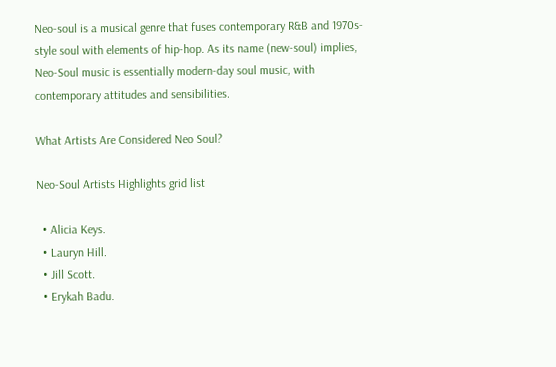Neo-soul is a musical genre that fuses contemporary R&B and 1970s-style soul with elements of hip-hop. As its name (new-soul) implies, Neo-Soul music is essentially modern-day soul music, with contemporary attitudes and sensibilities.

What Artists Are Considered Neo Soul?

Neo-Soul Artists Highlights grid list

  • Alicia Keys.
  • Lauryn Hill.
  • Jill Scott.
  • Erykah Badu.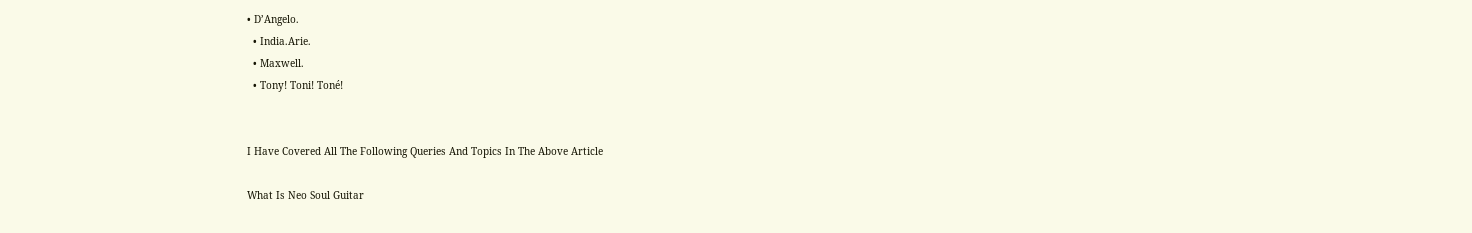• D’Angelo.
  • India.Arie.
  • Maxwell.
  • Tony! Toni! Toné!


I Have Covered All The Following Queries And Topics In The Above Article

What Is Neo Soul Guitar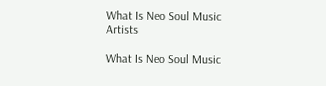What Is Neo Soul Music Artists

What Is Neo Soul Music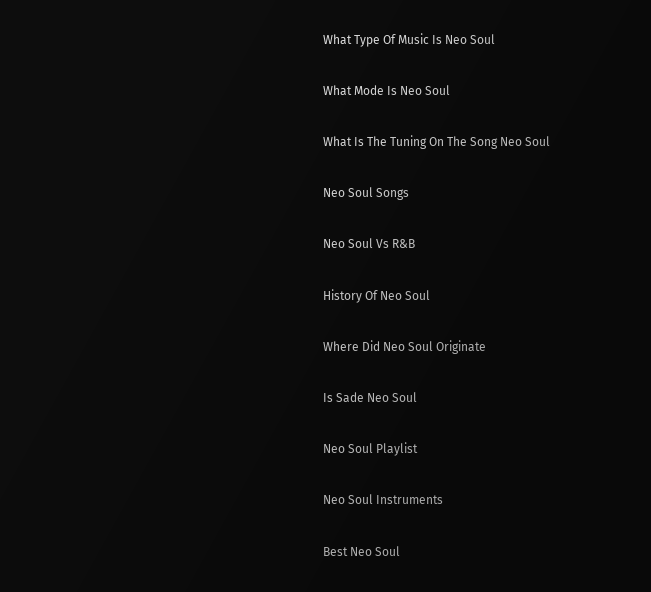What Type Of Music Is Neo Soul

What Mode Is Neo Soul

What Is The Tuning On The Song Neo Soul

Neo Soul Songs

Neo Soul Vs R&B

History Of Neo Soul

Where Did Neo Soul Originate

Is Sade Neo Soul

Neo Soul Playlist

Neo Soul Instruments

Best Neo Soul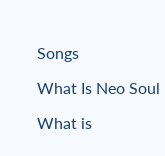Songs

What Is Neo Soul

What is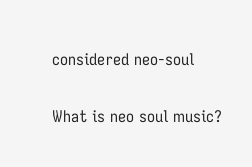considered neo-soul

What is neo soul music?